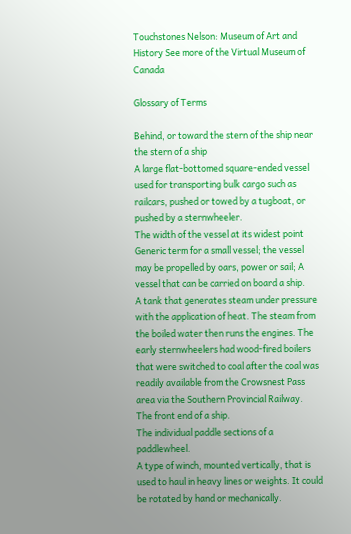Touchstones Nelson: Museum of Art and History See more of the Virtual Museum of Canada

Glossary of Terms

Behind, or toward the stern of the ship near the stern of a ship
A large flat-bottomed square-ended vessel used for transporting bulk cargo such as railcars, pushed or towed by a tugboat, or pushed by a sternwheeler.
The width of the vessel at its widest point
Generic term for a small vessel; the vessel may be propelled by oars, power or sail; A vessel that can be carried on board a ship.
A tank that generates steam under pressure with the application of heat. The steam from the boiled water then runs the engines. The early sternwheelers had wood-fired boilers that were switched to coal after the coal was readily available from the Crowsnest Pass area via the Southern Provincial Railway.
The front end of a ship.
The individual paddle sections of a paddlewheel.
A type of winch, mounted vertically, that is used to haul in heavy lines or weights. It could be rotated by hand or mechanically.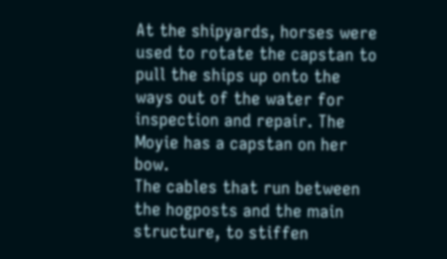At the shipyards, horses were used to rotate the capstan to pull the ships up onto the ways out of the water for inspection and repair. The Moyie has a capstan on her bow.
The cables that run between the hogposts and the main structure, to stiffen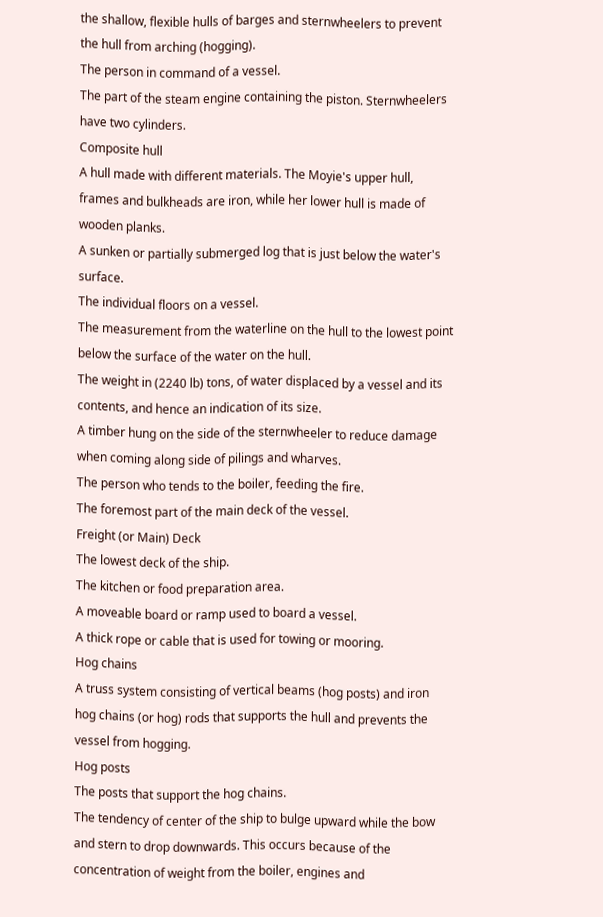the shallow, flexible hulls of barges and sternwheelers to prevent the hull from arching (hogging).
The person in command of a vessel.
The part of the steam engine containing the piston. Sternwheelers have two cylinders.
Composite hull
A hull made with different materials. The Moyie's upper hull, frames and bulkheads are iron, while her lower hull is made of wooden planks.
A sunken or partially submerged log that is just below the water's surface.
The individual floors on a vessel.
The measurement from the waterline on the hull to the lowest point below the surface of the water on the hull.
The weight in (2240 lb) tons, of water displaced by a vessel and its contents, and hence an indication of its size.
A timber hung on the side of the sternwheeler to reduce damage when coming along side of pilings and wharves.
The person who tends to the boiler, feeding the fire.
The foremost part of the main deck of the vessel.
Freight (or Main) Deck
The lowest deck of the ship.
The kitchen or food preparation area.
A moveable board or ramp used to board a vessel.
A thick rope or cable that is used for towing or mooring.
Hog chains
A truss system consisting of vertical beams (hog posts) and iron hog chains (or hog) rods that supports the hull and prevents the vessel from hogging.
Hog posts
The posts that support the hog chains.
The tendency of center of the ship to bulge upward while the bow and stern to drop downwards. This occurs because of the concentration of weight from the boiler, engines and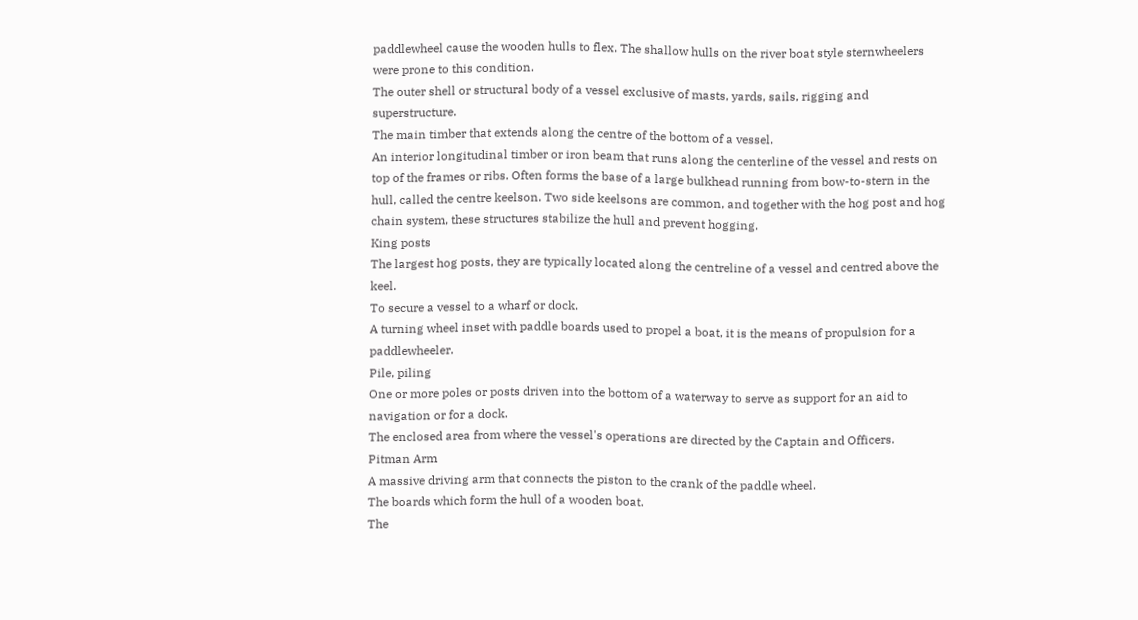paddlewheel cause the wooden hulls to flex. The shallow hulls on the river boat style sternwheelers were prone to this condition.
The outer shell or structural body of a vessel exclusive of masts, yards, sails, rigging and superstructure.
The main timber that extends along the centre of the bottom of a vessel.
An interior longitudinal timber or iron beam that runs along the centerline of the vessel and rests on top of the frames or ribs. Often forms the base of a large bulkhead running from bow-to-stern in the hull, called the centre keelson. Two side keelsons are common, and together with the hog post and hog chain system, these structures stabilize the hull and prevent hogging.
King posts
The largest hog posts, they are typically located along the centreline of a vessel and centred above the keel.
To secure a vessel to a wharf or dock.
A turning wheel inset with paddle boards used to propel a boat, it is the means of propulsion for a paddlewheeler.
Pile, piling
One or more poles or posts driven into the bottom of a waterway to serve as support for an aid to navigation or for a dock.
The enclosed area from where the vessel's operations are directed by the Captain and Officers.
Pitman Arm
A massive driving arm that connects the piston to the crank of the paddle wheel.
The boards which form the hull of a wooden boat.
The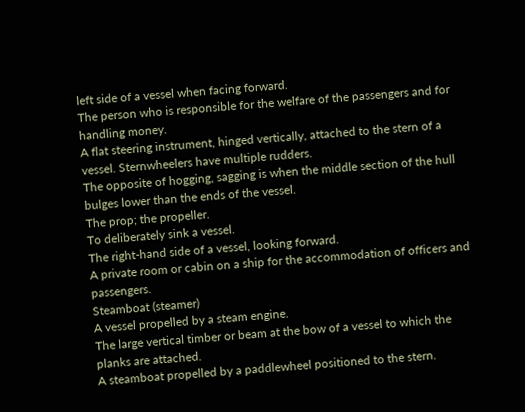left side of a vessel when facing forward.
The person who is responsible for the welfare of the passengers and for handling money.
A flat steering instrument, hinged vertically, attached to the stern of a vessel. Sternwheelers have multiple rudders.
The opposite of hogging, sagging is when the middle section of the hull bulges lower than the ends of the vessel.
The prop; the propeller.
To deliberately sink a vessel.
The right-hand side of a vessel, looking forward.
A private room or cabin on a ship for the accommodation of officers and passengers.
Steamboat (steamer)
A vessel propelled by a steam engine.
The large vertical timber or beam at the bow of a vessel to which the planks are attached.
A steamboat propelled by a paddlewheel positioned to the stern.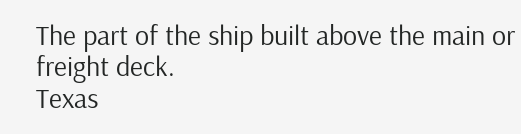The part of the ship built above the main or freight deck.
Texas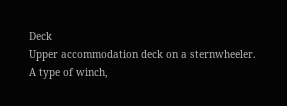Deck
Upper accommodation deck on a sternwheeler.
A type of winch,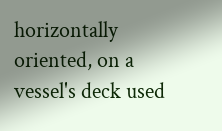horizontally oriented, on a vessel's deck used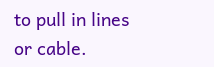to pull in lines or cable.